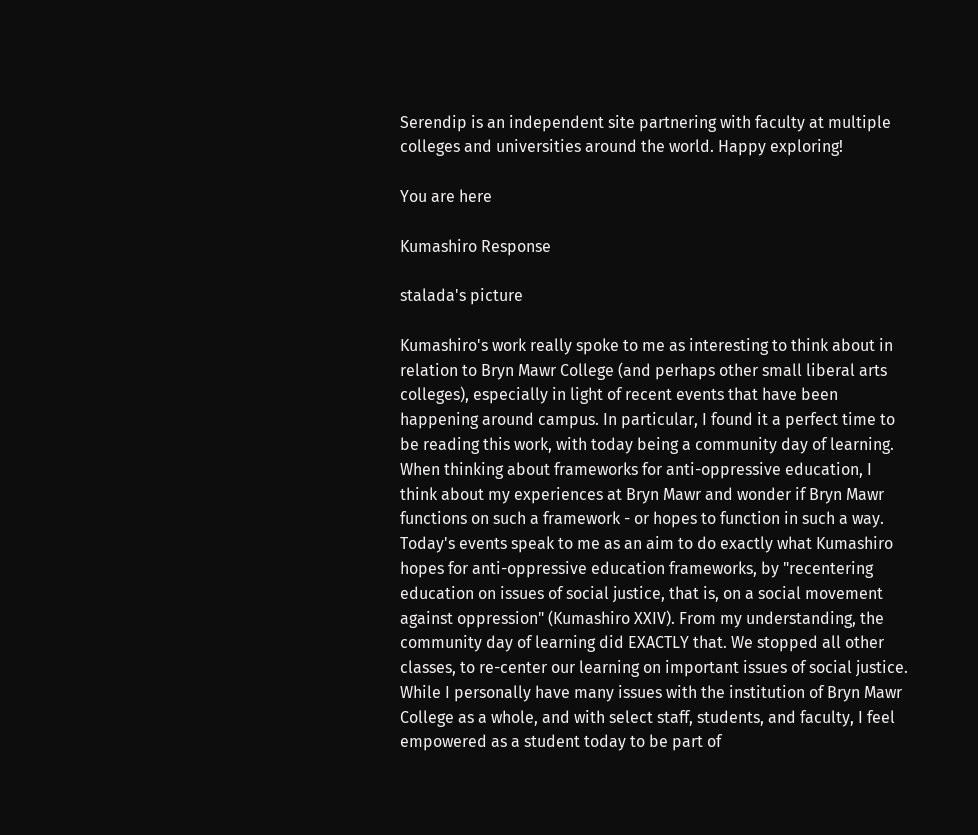Serendip is an independent site partnering with faculty at multiple colleges and universities around the world. Happy exploring!

You are here

Kumashiro Response

stalada's picture

Kumashiro's work really spoke to me as interesting to think about in relation to Bryn Mawr College (and perhaps other small liberal arts colleges), especially in light of recent events that have been happening around campus. In particular, I found it a perfect time to be reading this work, with today being a community day of learning. When thinking about frameworks for anti-oppressive education, I think about my experiences at Bryn Mawr and wonder if Bryn Mawr functions on such a framework - or hopes to function in such a way. Today's events speak to me as an aim to do exactly what Kumashiro hopes for anti-oppressive education frameworks, by "recentering education on issues of social justice, that is, on a social movement against oppression" (Kumashiro XXIV). From my understanding, the community day of learning did EXACTLY that. We stopped all other classes, to re-center our learning on important issues of social justice. While I personally have many issues with the institution of Bryn Mawr College as a whole, and with select staff, students, and faculty, I feel empowered as a student today to be part of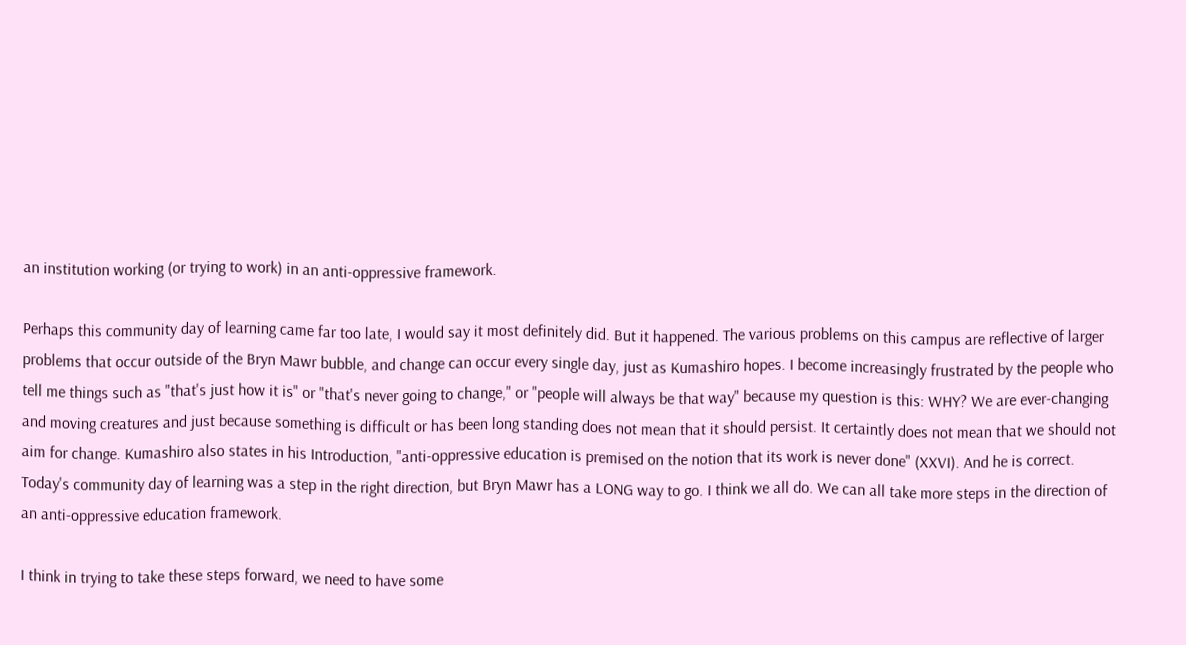an institution working (or trying to work) in an anti-oppressive framework.

Perhaps this community day of learning came far too late, I would say it most definitely did. But it happened. The various problems on this campus are reflective of larger problems that occur outside of the Bryn Mawr bubble, and change can occur every single day, just as Kumashiro hopes. I become increasingly frustrated by the people who tell me things such as "that's just how it is" or "that's never going to change," or "people will always be that way" because my question is this: WHY? We are ever-changing and moving creatures and just because something is difficult or has been long standing does not mean that it should persist. It certaintly does not mean that we should not aim for change. Kumashiro also states in his Introduction, "anti-oppressive education is premised on the notion that its work is never done" (XXVI). And he is correct. Today's community day of learning was a step in the right direction, but Bryn Mawr has a LONG way to go. I think we all do. We can all take more steps in the direction of an anti-oppressive education framework.

I think in trying to take these steps forward, we need to have some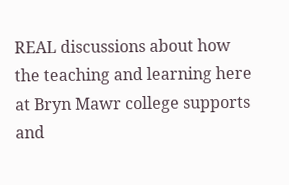REAL discussions about how the teaching and learning here at Bryn Mawr college supports and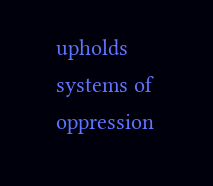upholds systems of oppression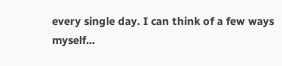every single day. I can think of a few ways myself...